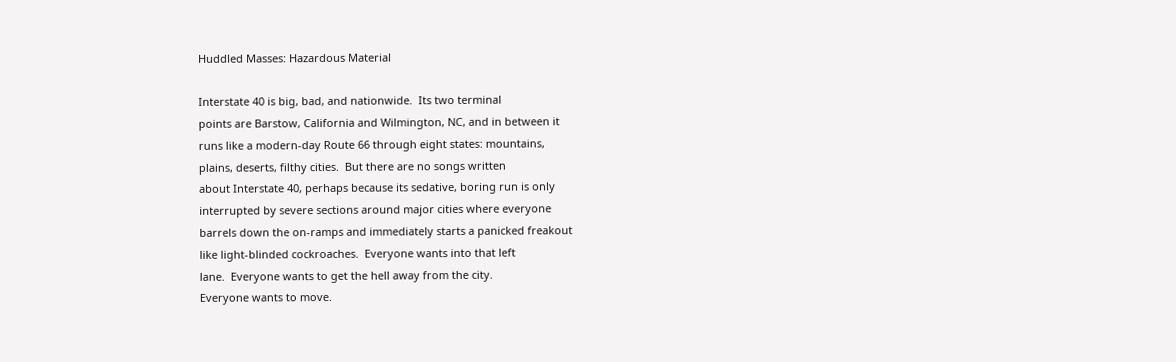Huddled Masses: Hazardous Material

Interstate 40 is big, bad, and nationwide.  Its two terminal
points are Barstow, California and Wilmington, NC, and in between it
runs like a modern-day Route 66 through eight states: mountains,
plains, deserts, filthy cities.  But there are no songs written
about Interstate 40, perhaps because its sedative, boring run is only
interrupted by severe sections around major cities where everyone
barrels down the on-ramps and immediately starts a panicked freakout
like light-blinded cockroaches.  Everyone wants into that left
lane.  Everyone wants to get the hell away from the city.
Everyone wants to move.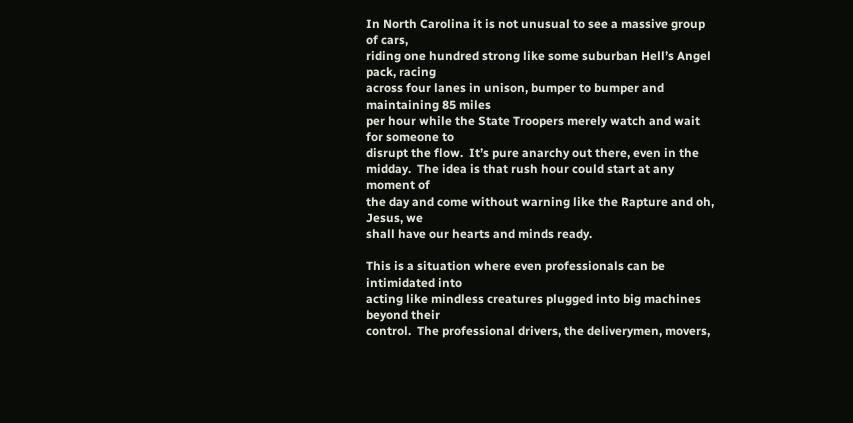In North Carolina it is not unusual to see a massive group of cars,
riding one hundred strong like some suburban Hell’s Angel pack, racing
across four lanes in unison, bumper to bumper and maintaining 85 miles
per hour while the State Troopers merely watch and wait for someone to
disrupt the flow.  It’s pure anarchy out there, even in the
midday.  The idea is that rush hour could start at any moment of
the day and come without warning like the Rapture and oh, Jesus, we
shall have our hearts and minds ready.

This is a situation where even professionals can be intimidated into
acting like mindless creatures plugged into big machines beyond their
control.  The professional drivers, the deliverymen, movers,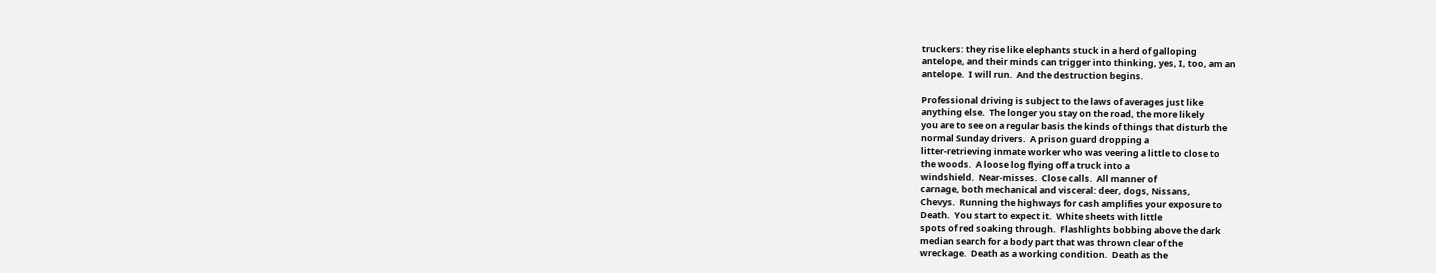truckers: they rise like elephants stuck in a herd of galloping
antelope, and their minds can trigger into thinking, yes, I, too, am an
antelope.  I will run.  And the destruction begins.

Professional driving is subject to the laws of averages just like
anything else.  The longer you stay on the road, the more likely
you are to see on a regular basis the kinds of things that disturb the
normal Sunday drivers.  A prison guard dropping a
litter-retrieving inmate worker who was veering a little to close to
the woods.  A loose log flying off a truck into a
windshield.  Near-misses.  Close calls.  All manner of
carnage, both mechanical and visceral: deer, dogs, Nissans,
Chevys.  Running the highways for cash amplifies your exposure to
Death.  You start to expect it.  White sheets with little
spots of red soaking through.  Flashlights bobbing above the dark
median search for a body part that was thrown clear of the
wreckage.  Death as a working condition.  Death as the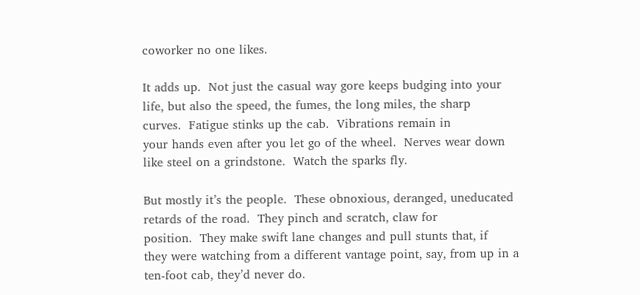coworker no one likes.

It adds up.  Not just the casual way gore keeps budging into your
life, but also the speed, the fumes, the long miles, the sharp
curves.  Fatigue stinks up the cab.  Vibrations remain in
your hands even after you let go of the wheel.  Nerves wear down
like steel on a grindstone.  Watch the sparks fly.

But mostly it’s the people.  These obnoxious, deranged, uneducated
retards of the road.  They pinch and scratch, claw for
position.  They make swift lane changes and pull stunts that, if
they were watching from a different vantage point, say, from up in a
ten-foot cab, they’d never do.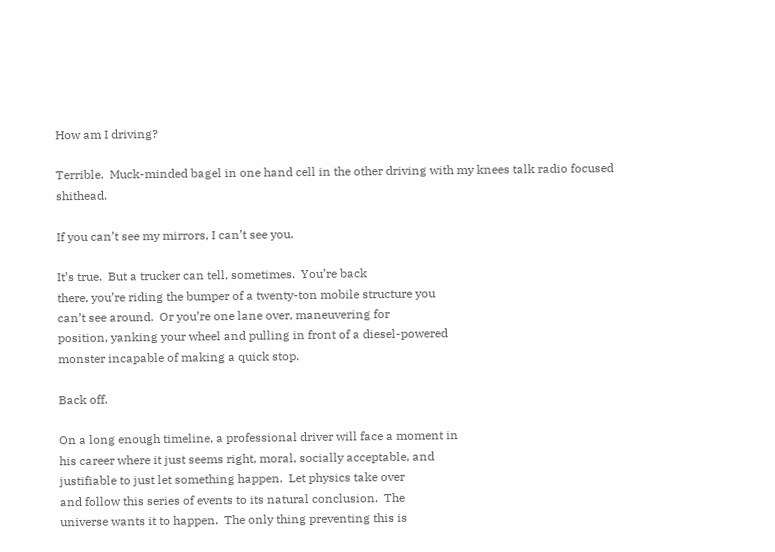How am I driving?

Terrible.  Muck-minded bagel in one hand cell in the other driving with my knees talk radio focused shithead.

If you can’t see my mirrors, I can’t see you.

It’s true.  But a trucker can tell, sometimes.  You’re back
there, you’re riding the bumper of a twenty-ton mobile structure you
can’t see around.  Or you’re one lane over, maneuvering for
position, yanking your wheel and pulling in front of a diesel-powered
monster incapable of making a quick stop.

Back off.

On a long enough timeline, a professional driver will face a moment in
his career where it just seems right, moral, socially acceptable, and
justifiable to just let something happen.  Let physics take over
and follow this series of events to its natural conclusion.  The
universe wants it to happen.  The only thing preventing this is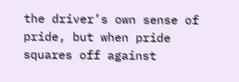the driver’s own sense of pride, but when pride squares off against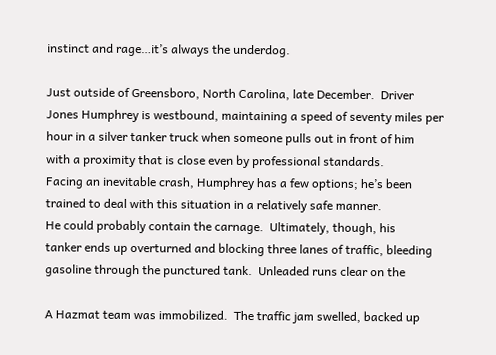instinct and rage…it’s always the underdog.

Just outside of Greensboro, North Carolina, late December.  Driver
Jones Humphrey is westbound, maintaining a speed of seventy miles per
hour in a silver tanker truck when someone pulls out in front of him
with a proximity that is close even by professional standards.
Facing an inevitable crash, Humphrey has a few options; he’s been
trained to deal with this situation in a relatively safe manner.
He could probably contain the carnage.  Ultimately, though, his
tanker ends up overturned and blocking three lanes of traffic, bleeding
gasoline through the punctured tank.  Unleaded runs clear on the

A Hazmat team was immobilized.  The traffic jam swelled, backed up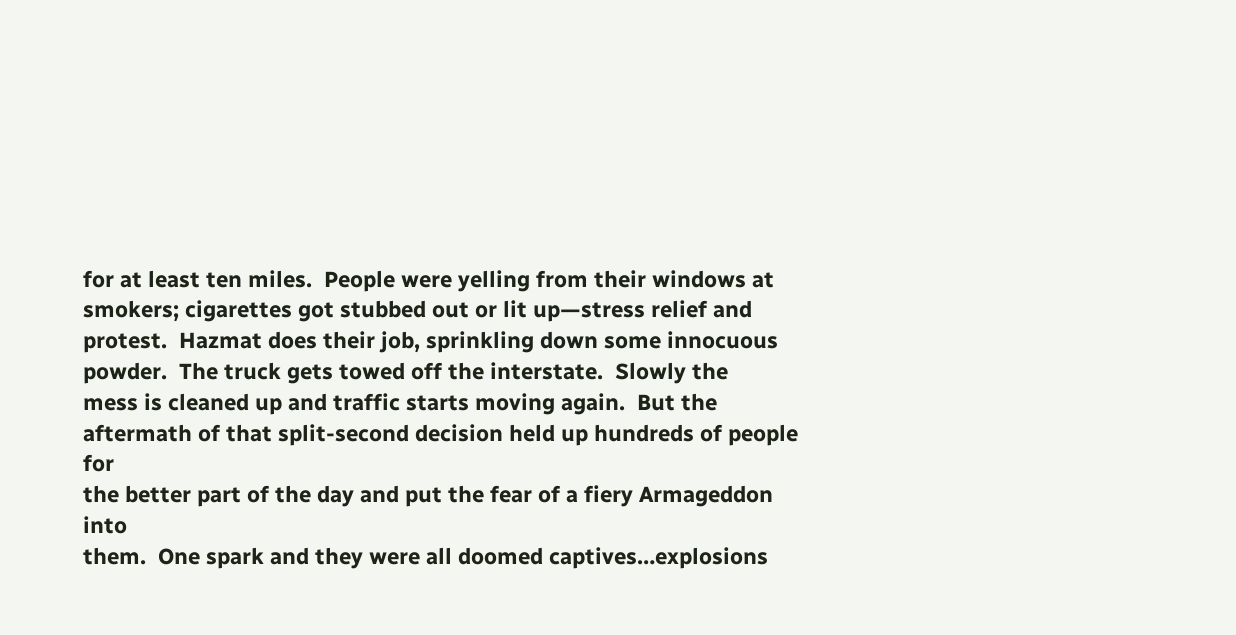for at least ten miles.  People were yelling from their windows at
smokers; cigarettes got stubbed out or lit up—stress relief and
protest.  Hazmat does their job, sprinkling down some innocuous
powder.  The truck gets towed off the interstate.  Slowly the
mess is cleaned up and traffic starts moving again.  But the
aftermath of that split-second decision held up hundreds of people for
the better part of the day and put the fear of a fiery Armageddon into
them.  One spark and they were all doomed captives…explosions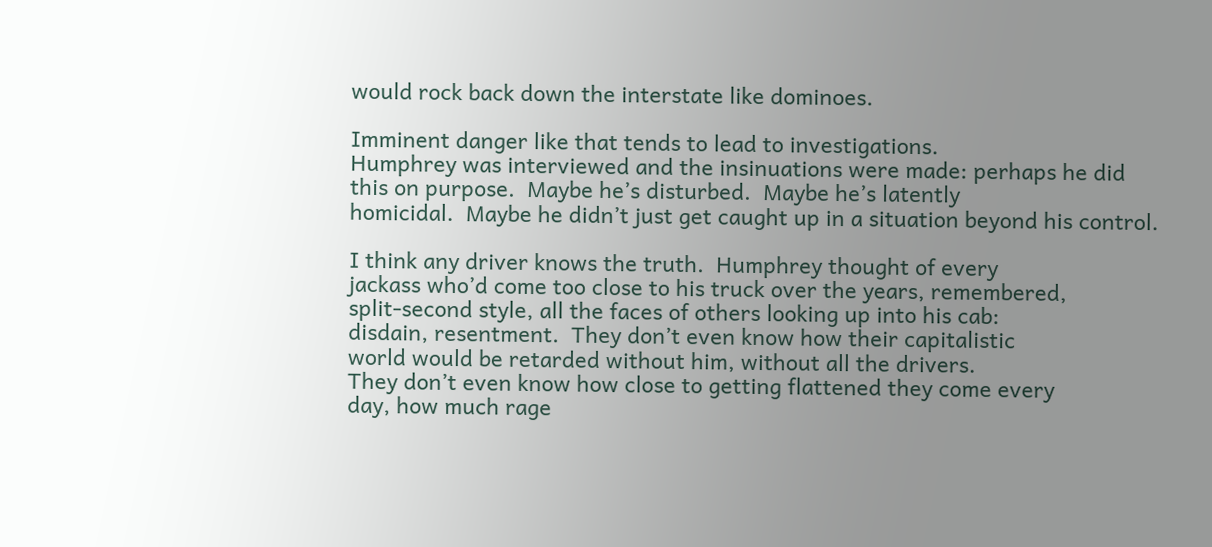would rock back down the interstate like dominoes.

Imminent danger like that tends to lead to investigations.
Humphrey was interviewed and the insinuations were made: perhaps he did
this on purpose.  Maybe he’s disturbed.  Maybe he’s latently
homicidal.  Maybe he didn’t just get caught up in a situation beyond his control.

I think any driver knows the truth.  Humphrey thought of every
jackass who’d come too close to his truck over the years, remembered,
split-second style, all the faces of others looking up into his cab:
disdain, resentment.  They don’t even know how their capitalistic
world would be retarded without him, without all the drivers.
They don’t even know how close to getting flattened they come every
day, how much rage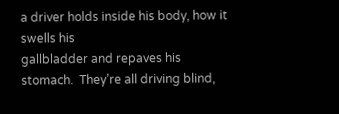a driver holds inside his body, how it swells his
gallbladder and repaves his stomach.  They’re all driving blind,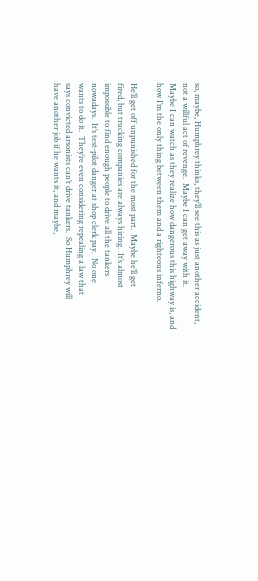so, maybe, Humphrey thinks, they’ll see this as just another accident,
not a willful act of revenge.  Maybe I can get away with it.
Maybe I can watch as they realize how dangerous this highway is, and
how I’m the only thing between them and a righteous inferno.

He’ll get off unpunished for the most part.  Maybe he’ll get
fired, but trucking companies are always hiring.  It’s almost
impossible to find enough people to drive all the tankers
nowadays.  It’s test-pilot danger at shop clerk pay.  No one
wants to do it.  They’re even considering repealing a law that
says convicted arsonists can’t drive tankers.  So Humphrey will
have another job if he wants it, and maybe,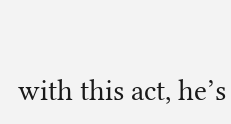with this act, he’s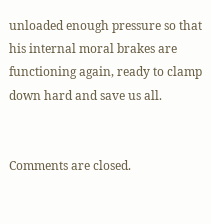unloaded enough pressure so that his internal moral brakes are
functioning again, ready to clamp down hard and save us all.


Comments are closed.